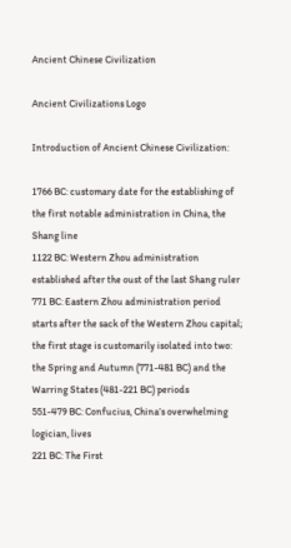Ancient Chinese Civilization

Ancient Civilizations Logo

Introduction of Ancient Chinese Civilization:

1766 BC: customary date for the establishing of the first notable administration in China, the Shang line
1122 BC: Western Zhou administration established after the oust of the last Shang ruler
771 BC: Eastern Zhou administration period starts after the sack of the Western Zhou capital; the first stage is customarily isolated into two: the Spring and Autumn (771-481 BC) and the Warring States (481-221 BC) periods
551-479 BC: Confucius, China’s overwhelming logician, lives
221 BC: The First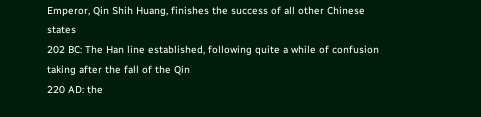Emperor, Qin Shih Huang, finishes the success of all other Chinese states
202 BC: The Han line established, following quite a while of confusion taking after the fall of the Qin
220 AD: the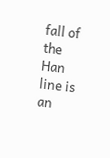fall of the Han line is an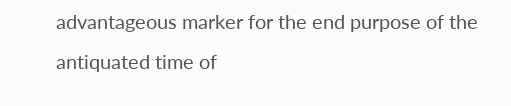advantageous marker for the end purpose of the antiquated time of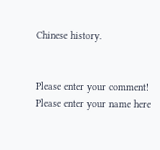Chinese history.


Please enter your comment!
Please enter your name here